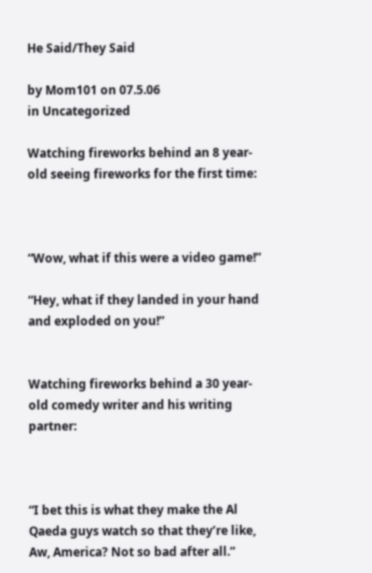He Said/They Said

by Mom101 on 07.5.06
in Uncategorized

Watching fireworks behind an 8 year-old seeing fireworks for the first time:



“Wow, what if this were a video game!”

“Hey, what if they landed in your hand and exploded on you!”


Watching fireworks behind a 30 year-old comedy writer and his writing partner:



“I bet this is what they make the Al Qaeda guys watch so that they’re like, Aw, America? Not so bad after all.”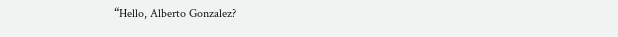“Hello, Alberto Gonzalez?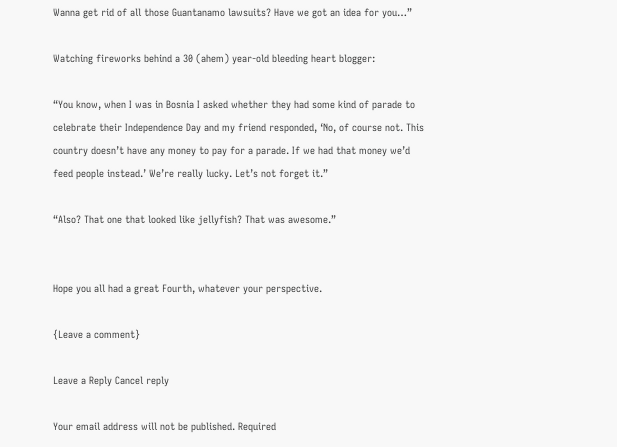Wanna get rid of all those Guantanamo lawsuits? Have we got an idea for you…”

Watching fireworks behind a 30 (ahem) year-old bleeding heart blogger:

“You know, when I was in Bosnia I asked whether they had some kind of parade to celebrate their Independence Day and my friend responded, ‘No, of course not. This country doesn’t have any money to pay for a parade. If we had that money we’d feed people instead.’ We’re really lucky. Let’s not forget it.”

“Also? That one that looked like jellyfish? That was awesome.”


Hope you all had a great Fourth, whatever your perspective.

{Leave a comment}

Leave a Reply Cancel reply

Your email address will not be published. Required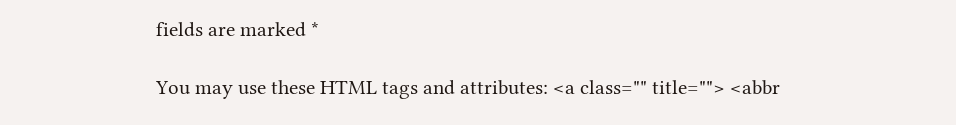fields are marked *

You may use these HTML tags and attributes: <a class="" title=""> <abbr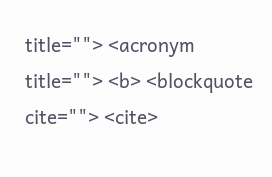title=""> <acronym title=""> <b> <blockquote cite=""> <cite>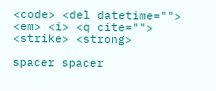<code> <del datetime=""> <em> <i> <q cite=""> <strike> <strong>

spacer spacer